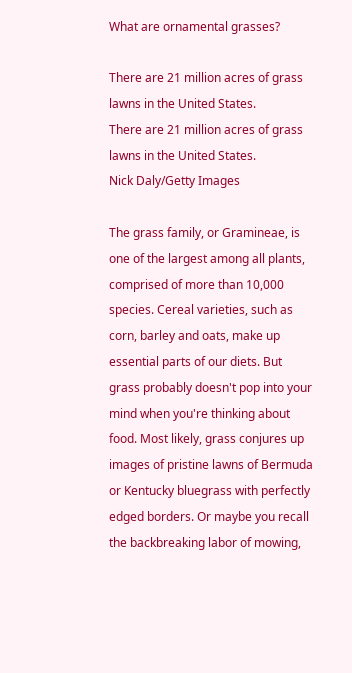What are ornamental grasses?

There are 21 million acres of grass lawns in the United States.
There are 21 million acres of grass lawns in the United States.
Nick Daly/Getty Images

The grass family, or Gramineae, is one of the largest among all plants, comprised of more than 10,000 species. Cereal varieties, such as corn, barley and oats, make up essential parts of our diets. But grass probably doesn't pop into your mind when you're thinking about food. Most likely, grass conjures up images of pristine lawns of Bermuda or Kentucky bluegrass with perfectly edged borders. Or maybe you recall the backbreaking labor of mowing,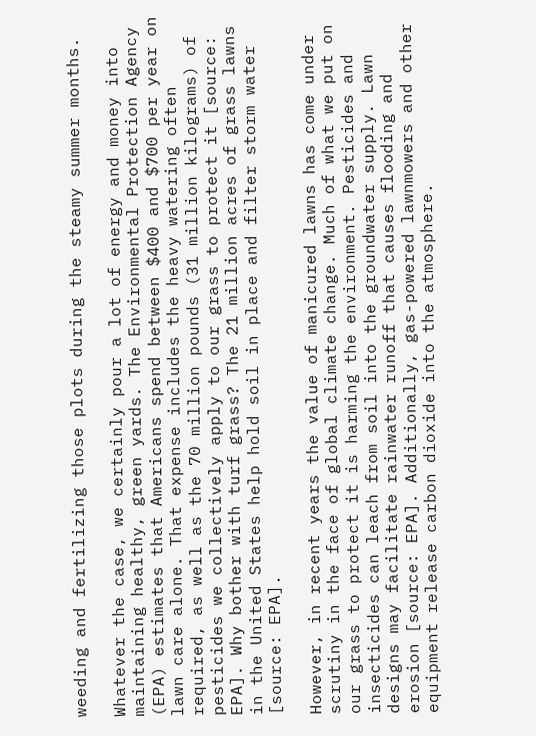weeding and fertilizing those plots during the steamy summer months.

Whatever the case, we certainly pour a lot of energy and money into maintaining healthy, green yards. The Environmental Protection Agency (EPA) estimates that Americans spend between $400 and $700 per year on lawn care alone. That expense includes the heavy watering often required, as well as the 70 million pounds (31 million kilograms) of pesticides we collectively apply to our grass to protect it [source: EPA]. Why bother with turf grass? The 21 million acres of grass lawns in the United States help hold soil in place and filter storm water [source: EPA].

However, in recent years the value of manicured lawns has come under scrutiny in the face of global climate change. Much of what we put on our grass to protect it is harming the environment. Pesticides and insecticides can leach from soil into the groundwater supply. Lawn designs may facilitate rainwater runoff that causes flooding and erosion [source: EPA]. Additionally, gas-powered lawnmowers and other equipment release carbon dioxide into the atmosphere.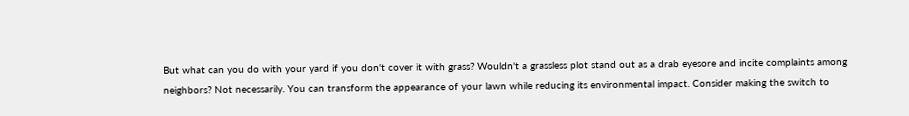But what can you do with your yard if you don't cover it with grass? Wouldn't a grassless plot stand out as a drab eyesore and incite complaints among neighbors? Not necessarily. You can transform the appearance of your lawn while reducing its environmental impact. Consider making the switch to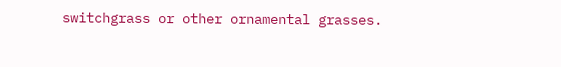switchgrass or other ornamental grasses.